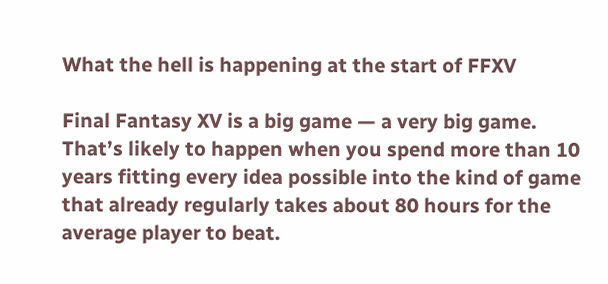What the hell is happening at the start of FFXV

Final Fantasy XV is a big game — a very big game. That’s likely to happen when you spend more than 10 years fitting every idea possible into the kind of game that already regularly takes about 80 hours for the average player to beat.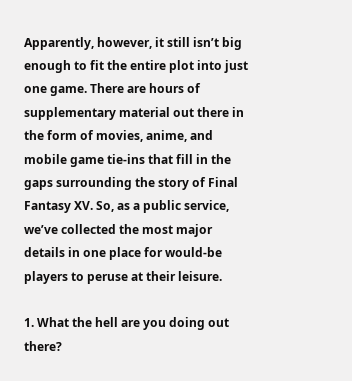Apparently, however, it still isn’t big enough to fit the entire plot into just one game. There are hours of supplementary material out there in the form of movies, anime, and mobile game tie-ins that fill in the gaps surrounding the story of Final Fantasy XV. So, as a public service, we’ve collected the most major details in one place for would-be players to peruse at their leisure.

1. What the hell are you doing out there?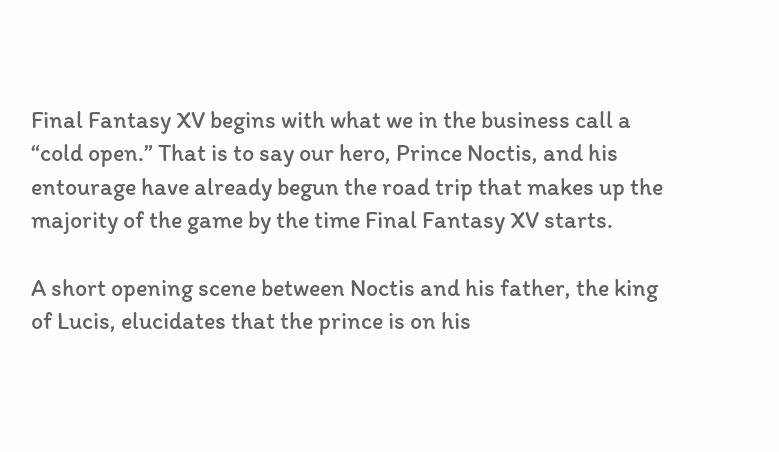Final Fantasy XV begins with what we in the business call a “cold open.” That is to say our hero, Prince Noctis, and his entourage have already begun the road trip that makes up the majority of the game by the time Final Fantasy XV starts.

A short opening scene between Noctis and his father, the king of Lucis, elucidates that the prince is on his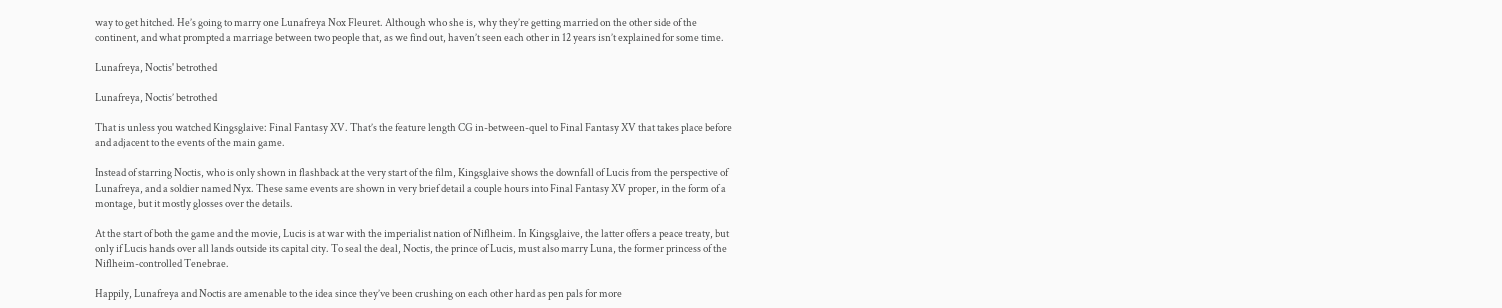way to get hitched. He’s going to marry one Lunafreya Nox Fleuret. Although who she is, why they’re getting married on the other side of the continent, and what prompted a marriage between two people that, as we find out, haven’t seen each other in 12 years isn’t explained for some time.

Lunafreya, Noctis' betrothed

Lunafreya, Noctis’ betrothed

That is unless you watched Kingsglaive: Final Fantasy XV. That’s the feature length CG in-between-quel to Final Fantasy XV that takes place before and adjacent to the events of the main game.

Instead of starring Noctis, who is only shown in flashback at the very start of the film, Kingsglaive shows the downfall of Lucis from the perspective of Lunafreya, and a soldier named Nyx. These same events are shown in very brief detail a couple hours into Final Fantasy XV proper, in the form of a montage, but it mostly glosses over the details.

At the start of both the game and the movie, Lucis is at war with the imperialist nation of Niflheim. In Kingsglaive, the latter offers a peace treaty, but only if Lucis hands over all lands outside its capital city. To seal the deal, Noctis, the prince of Lucis, must also marry Luna, the former princess of the Niflheim-controlled Tenebrae.

Happily, Lunafreya and Noctis are amenable to the idea since they’ve been crushing on each other hard as pen pals for more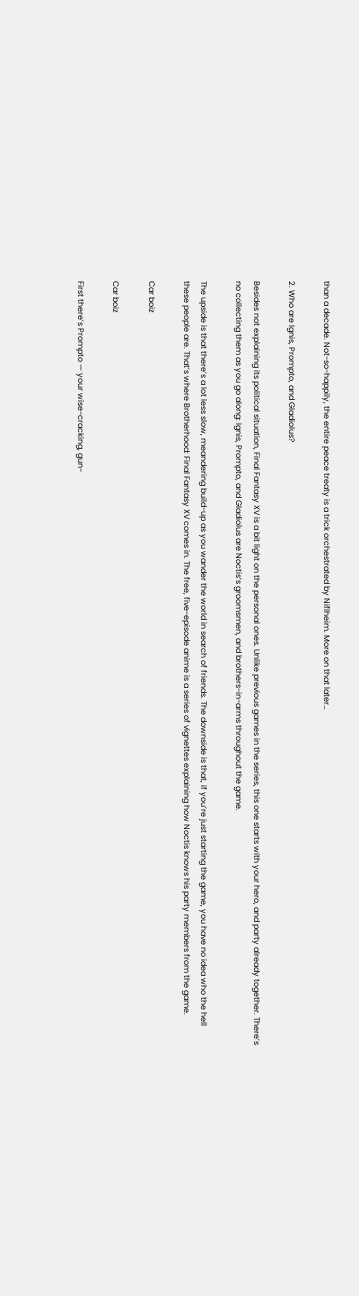than a decade. Not-so-happily, the entire peace treaty is a trick orchestrated by Niflheim. More on that later…

2. Who are Ignis, Prompto, and Gladiolus?

Besides not explaining its political situation, Final Fantasy XV is a bit light on the personal ones. Unlike previous games in the series, this one starts with your hero, and party already together. There’s no collecting them as you go along: Ignis, Prompto, and Gladiolus are Noctis’s groomsmen, and brothers-in-arms throughout the game.

The upside is that there’s a lot less slow, meandering build-up as you wander the world in search of friends. The downside is that, if you’re just starting the game, you have no idea who the hell these people are. That’s where Brotherhood: Final Fantasy XV comes in. The free, five-episode anime is a series of vignettes explaining how Noctis knows his party members from the game.

Car boiz

Car boiz

First there’s Prompto — your wise-cracking, gun-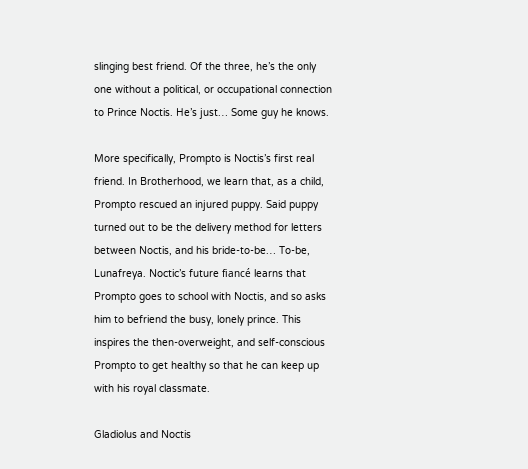slinging best friend. Of the three, he’s the only one without a political, or occupational connection to Prince Noctis. He’s just… Some guy he knows.

More specifically, Prompto is Noctis’s first real friend. In Brotherhood, we learn that, as a child, Prompto rescued an injured puppy. Said puppy turned out to be the delivery method for letters between Noctis, and his bride-to-be… To-be, Lunafreya. Noctic’s future fiancé learns that Prompto goes to school with Noctis, and so asks him to befriend the busy, lonely prince. This inspires the then-overweight, and self-conscious Prompto to get healthy so that he can keep up with his royal classmate.

Gladiolus and Noctis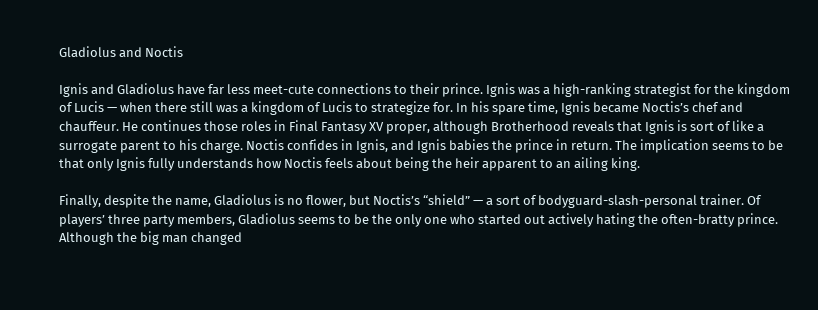Gladiolus and Noctis

Ignis and Gladiolus have far less meet-cute connections to their prince. Ignis was a high-ranking strategist for the kingdom of Lucis — when there still was a kingdom of Lucis to strategize for. In his spare time, Ignis became Noctis’s chef and chauffeur. He continues those roles in Final Fantasy XV proper, although Brotherhood reveals that Ignis is sort of like a surrogate parent to his charge. Noctis confides in Ignis, and Ignis babies the prince in return. The implication seems to be that only Ignis fully understands how Noctis feels about being the heir apparent to an ailing king.

Finally, despite the name, Gladiolus is no flower, but Noctis’s “shield” — a sort of bodyguard-slash-personal trainer. Of players’ three party members, Gladiolus seems to be the only one who started out actively hating the often-bratty prince. Although the big man changed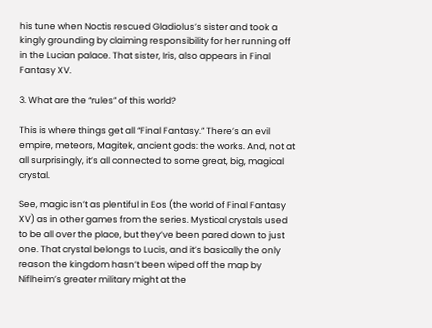his tune when Noctis rescued Gladiolus’s sister and took a kingly grounding by claiming responsibility for her running off in the Lucian palace. That sister, Iris, also appears in Final Fantasy XV.

3. What are the “rules” of this world?

This is where things get all “Final Fantasy.” There’s an evil empire, meteors, Magitek, ancient gods: the works. And, not at all surprisingly, it’s all connected to some great, big, magical crystal.

See, magic isn’t as plentiful in Eos (the world of Final Fantasy XV) as in other games from the series. Mystical crystals used to be all over the place, but they’ve been pared down to just one. That crystal belongs to Lucis, and it’s basically the only reason the kingdom hasn’t been wiped off the map by Niflheim’s greater military might at the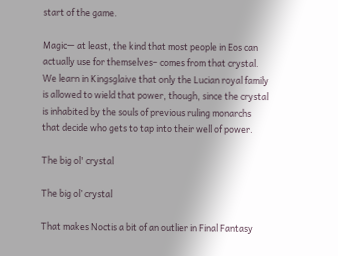start of the game.

Magic— at least, the kind that most people in Eos can actually use for themselves– comes from that crystal. We learn in Kingsglaive that only the Lucian royal family is allowed to wield that power, though, since the crystal is inhabited by the souls of previous ruling monarchs that decide who gets to tap into their well of power.

The big ol' crystal

The big ol’ crystal

That makes Noctis a bit of an outlier in Final Fantasy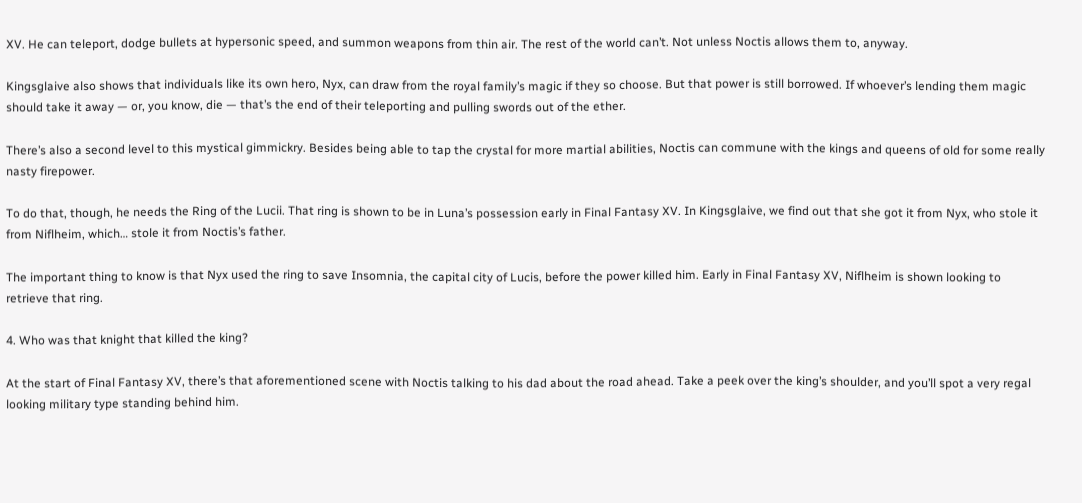XV. He can teleport, dodge bullets at hypersonic speed, and summon weapons from thin air. The rest of the world can’t. Not unless Noctis allows them to, anyway.

Kingsglaive also shows that individuals like its own hero, Nyx, can draw from the royal family’s magic if they so choose. But that power is still borrowed. If whoever’s lending them magic should take it away — or, you know, die — that’s the end of their teleporting and pulling swords out of the ether.

There’s also a second level to this mystical gimmickry. Besides being able to tap the crystal for more martial abilities, Noctis can commune with the kings and queens of old for some really nasty firepower.

To do that, though, he needs the Ring of the Lucii. That ring is shown to be in Luna’s possession early in Final Fantasy XV. In Kingsglaive, we find out that she got it from Nyx, who stole it from Niflheim, which… stole it from Noctis’s father.

The important thing to know is that Nyx used the ring to save Insomnia, the capital city of Lucis, before the power killed him. Early in Final Fantasy XV, Niflheim is shown looking to retrieve that ring.

4. Who was that knight that killed the king?

At the start of Final Fantasy XV, there’s that aforementioned scene with Noctis talking to his dad about the road ahead. Take a peek over the king’s shoulder, and you’ll spot a very regal looking military type standing behind him.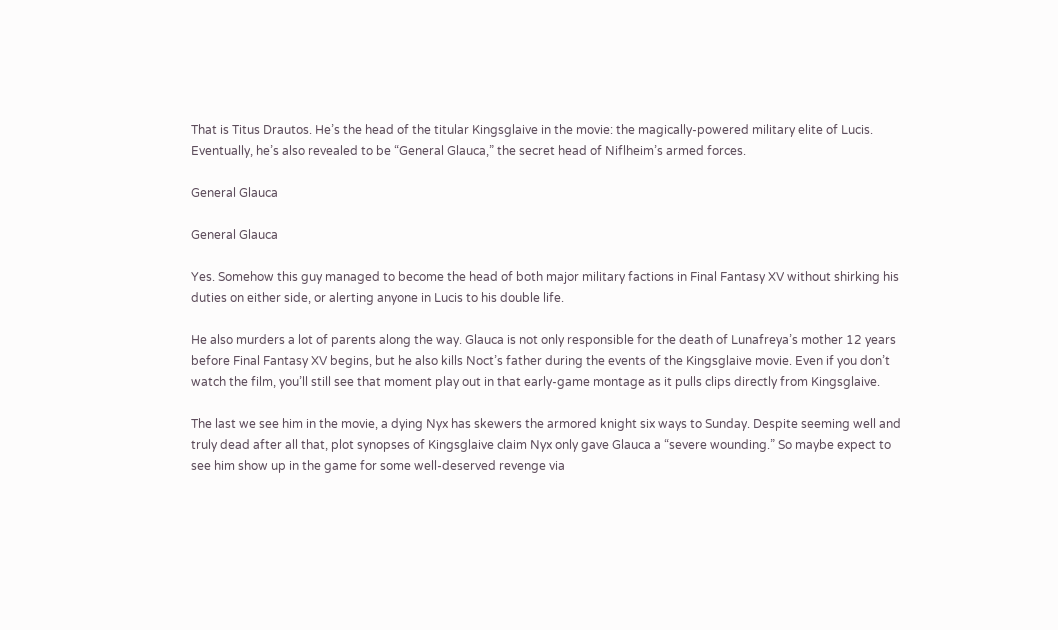That is Titus Drautos. He’s the head of the titular Kingsglaive in the movie: the magically-powered military elite of Lucis. Eventually, he’s also revealed to be “General Glauca,” the secret head of Niflheim’s armed forces.

General Glauca

General Glauca

Yes. Somehow this guy managed to become the head of both major military factions in Final Fantasy XV without shirking his duties on either side, or alerting anyone in Lucis to his double life.

He also murders a lot of parents along the way. Glauca is not only responsible for the death of Lunafreya’s mother 12 years before Final Fantasy XV begins, but he also kills Noct’s father during the events of the Kingsglaive movie. Even if you don’t watch the film, you’ll still see that moment play out in that early-game montage as it pulls clips directly from Kingsglaive.

The last we see him in the movie, a dying Nyx has skewers the armored knight six ways to Sunday. Despite seeming well and truly dead after all that, plot synopses of Kingsglaive claim Nyx only gave Glauca a “severe wounding.” So maybe expect to see him show up in the game for some well-deserved revenge via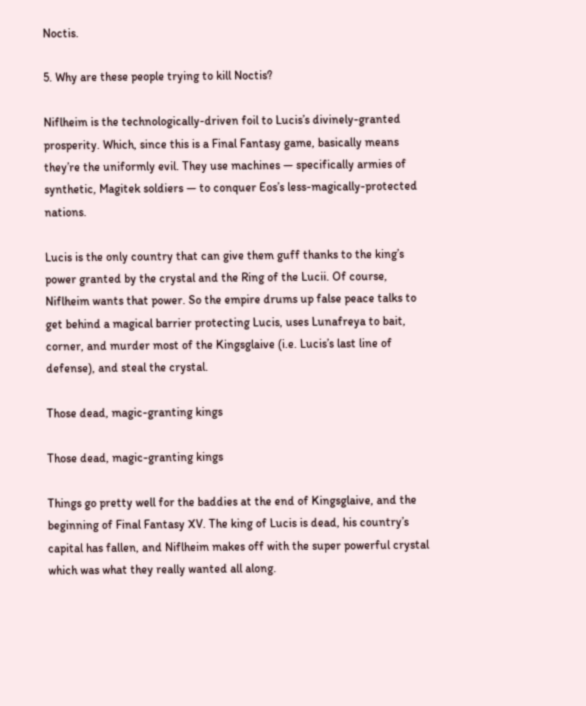Noctis.

5. Why are these people trying to kill Noctis?

Niflheim is the technologically-driven foil to Lucis’s divinely-granted prosperity. Which, since this is a Final Fantasy game, basically means they’re the uniformly evil. They use machines — specifically armies of synthetic, Magitek soldiers — to conquer Eos’s less-magically-protected nations.

Lucis is the only country that can give them guff thanks to the king’s power granted by the crystal and the Ring of the Lucii. Of course, Niflheim wants that power. So the empire drums up false peace talks to get behind a magical barrier protecting Lucis, uses Lunafreya to bait, corner, and murder most of the Kingsglaive (i.e. Lucis’s last line of defense), and steal the crystal.

Those dead, magic-granting kings

Those dead, magic-granting kings

Things go pretty well for the baddies at the end of Kingsglaive, and the beginning of Final Fantasy XV. The king of Lucis is dead, his country’s capital has fallen, and Niflheim makes off with the super powerful crystal which was what they really wanted all along.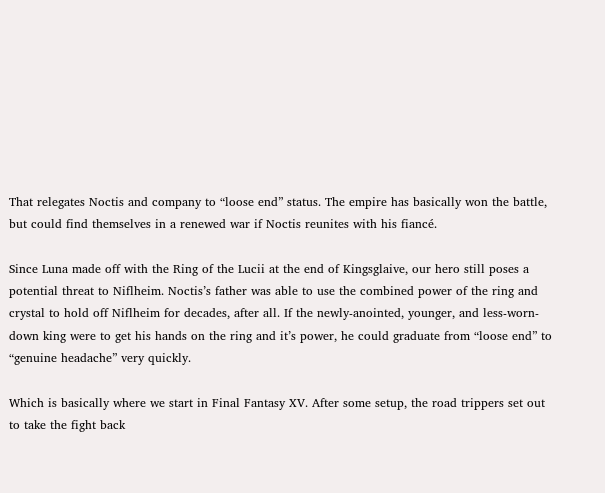That relegates Noctis and company to “loose end” status. The empire has basically won the battle, but could find themselves in a renewed war if Noctis reunites with his fiancé.

Since Luna made off with the Ring of the Lucii at the end of Kingsglaive, our hero still poses a potential threat to Niflheim. Noctis’s father was able to use the combined power of the ring and crystal to hold off Niflheim for decades, after all. If the newly-anointed, younger, and less-worn-down king were to get his hands on the ring and it’s power, he could graduate from “loose end” to “genuine headache” very quickly.

Which is basically where we start in Final Fantasy XV. After some setup, the road trippers set out to take the fight back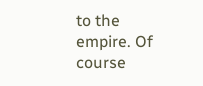to the empire. Of course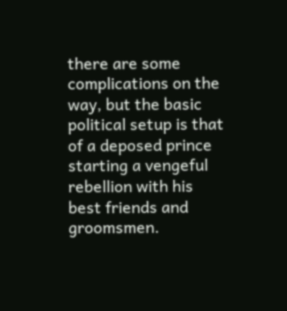there are some complications on the way, but the basic political setup is that of a deposed prince starting a vengeful rebellion with his best friends and groomsmen.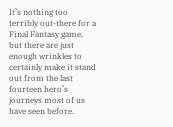It’s nothing too terribly out-there for a Final Fantasy game, but there are just enough wrinkles to certainly make it stand out from the last fourteen hero’s journeys most of us have seen before.